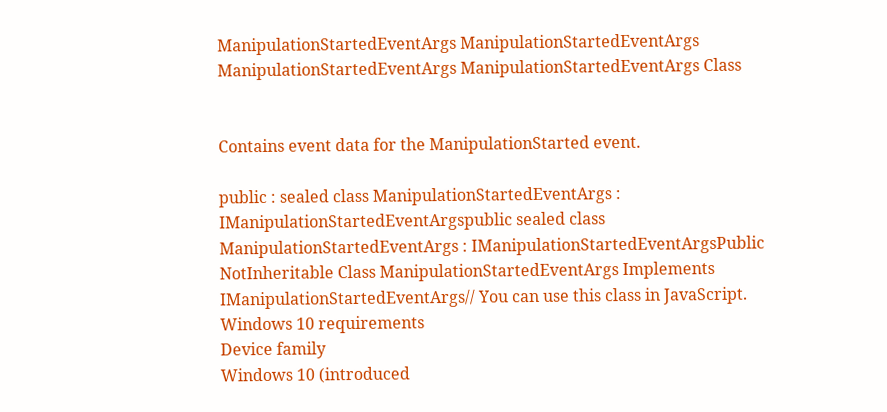ManipulationStartedEventArgs ManipulationStartedEventArgs ManipulationStartedEventArgs ManipulationStartedEventArgs Class


Contains event data for the ManipulationStarted event.

public : sealed class ManipulationStartedEventArgs : IManipulationStartedEventArgspublic sealed class ManipulationStartedEventArgs : IManipulationStartedEventArgsPublic NotInheritable Class ManipulationStartedEventArgs Implements IManipulationStartedEventArgs// You can use this class in JavaScript.
Windows 10 requirements
Device family
Windows 10 (introduced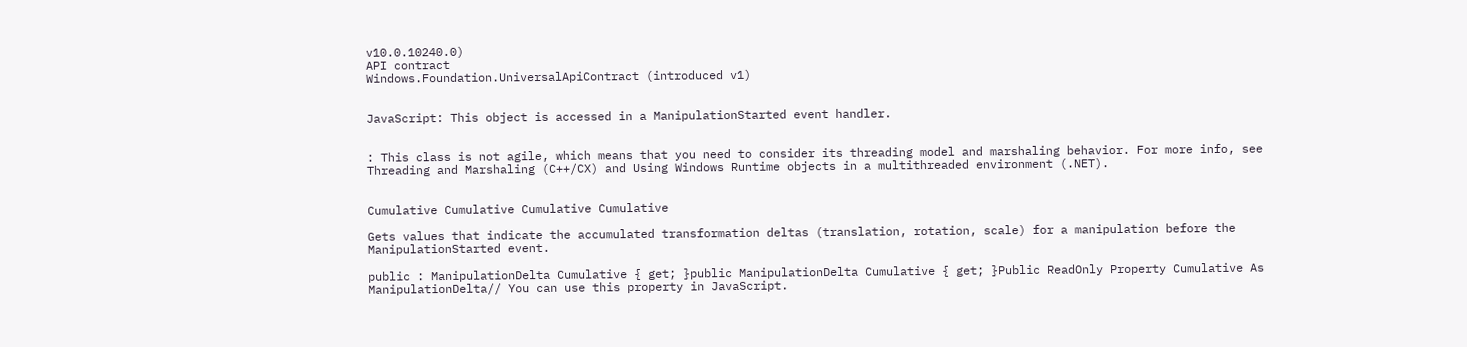v10.0.10240.0)
API contract
Windows.Foundation.UniversalApiContract (introduced v1)


JavaScript: This object is accessed in a ManipulationStarted event handler.


: This class is not agile, which means that you need to consider its threading model and marshaling behavior. For more info, see Threading and Marshaling (C++/CX) and Using Windows Runtime objects in a multithreaded environment (.NET).


Cumulative Cumulative Cumulative Cumulative

Gets values that indicate the accumulated transformation deltas (translation, rotation, scale) for a manipulation before the ManipulationStarted event.

public : ManipulationDelta Cumulative { get; }public ManipulationDelta Cumulative { get; }Public ReadOnly Property Cumulative As ManipulationDelta// You can use this property in JavaScript.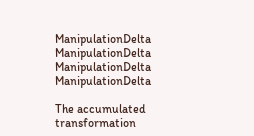ManipulationDelta ManipulationDelta ManipulationDelta ManipulationDelta

The accumulated transformation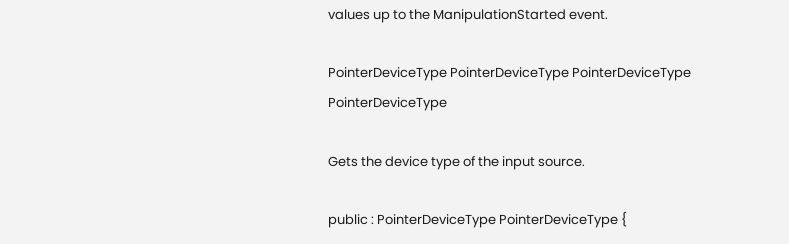values up to the ManipulationStarted event.

PointerDeviceType PointerDeviceType PointerDeviceType PointerDeviceType

Gets the device type of the input source.

public : PointerDeviceType PointerDeviceType {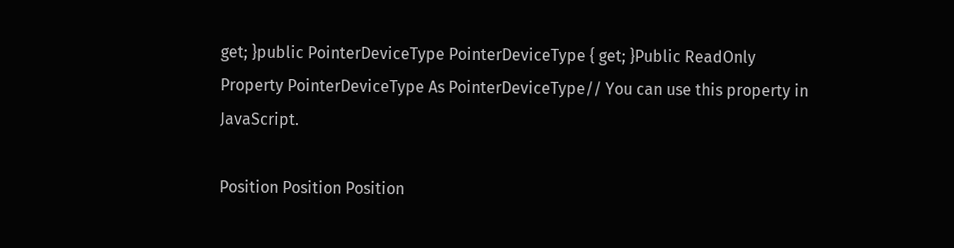get; }public PointerDeviceType PointerDeviceType { get; }Public ReadOnly Property PointerDeviceType As PointerDeviceType// You can use this property in JavaScript.

Position Position Position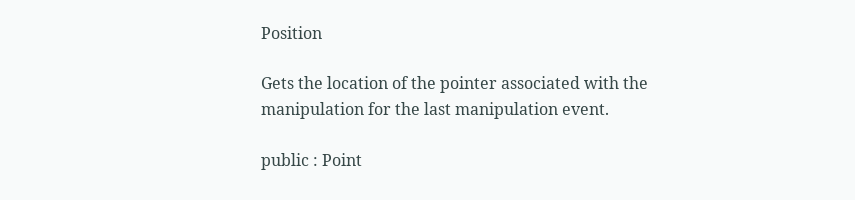Position

Gets the location of the pointer associated with the manipulation for the last manipulation event.

public : Point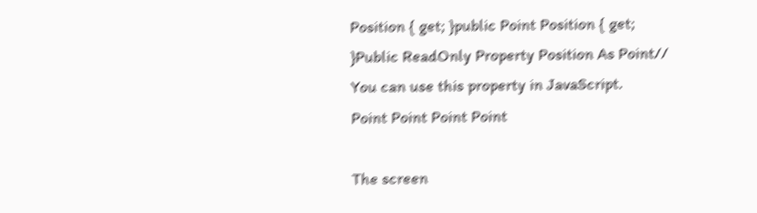Position { get; }public Point Position { get; }Public ReadOnly Property Position As Point// You can use this property in JavaScript.
Point Point Point Point

The screen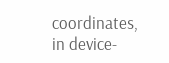coordinates, in device-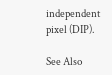independent pixel (DIP).

See Also